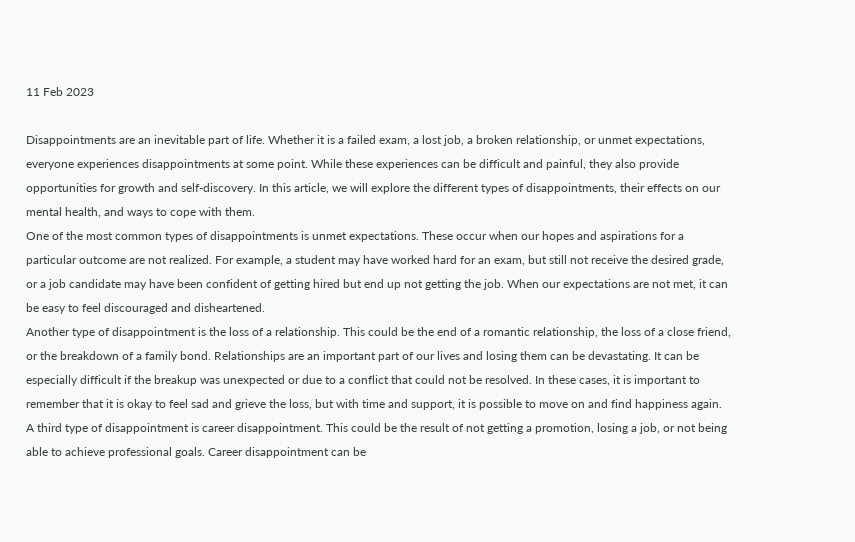11 Feb 2023

Disappointments are an inevitable part of life. Whether it is a failed exam, a lost job, a broken relationship, or unmet expectations, everyone experiences disappointments at some point. While these experiences can be difficult and painful, they also provide opportunities for growth and self-discovery. In this article, we will explore the different types of disappointments, their effects on our mental health, and ways to cope with them.
One of the most common types of disappointments is unmet expectations. These occur when our hopes and aspirations for a particular outcome are not realized. For example, a student may have worked hard for an exam, but still not receive the desired grade, or a job candidate may have been confident of getting hired but end up not getting the job. When our expectations are not met, it can be easy to feel discouraged and disheartened.
Another type of disappointment is the loss of a relationship. This could be the end of a romantic relationship, the loss of a close friend, or the breakdown of a family bond. Relationships are an important part of our lives and losing them can be devastating. It can be especially difficult if the breakup was unexpected or due to a conflict that could not be resolved. In these cases, it is important to remember that it is okay to feel sad and grieve the loss, but with time and support, it is possible to move on and find happiness again.
A third type of disappointment is career disappointment. This could be the result of not getting a promotion, losing a job, or not being able to achieve professional goals. Career disappointment can be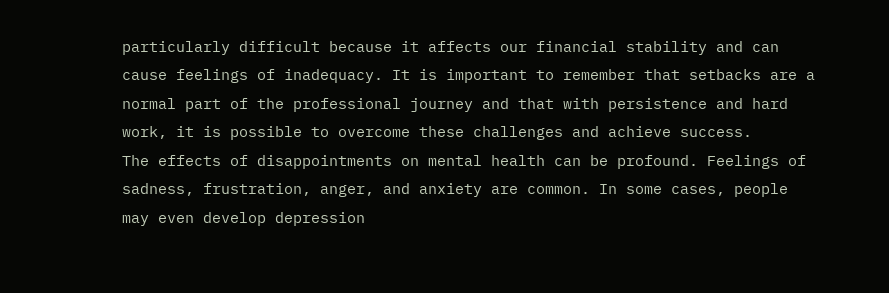particularly difficult because it affects our financial stability and can cause feelings of inadequacy. It is important to remember that setbacks are a normal part of the professional journey and that with persistence and hard work, it is possible to overcome these challenges and achieve success.
The effects of disappointments on mental health can be profound. Feelings of sadness, frustration, anger, and anxiety are common. In some cases, people may even develop depression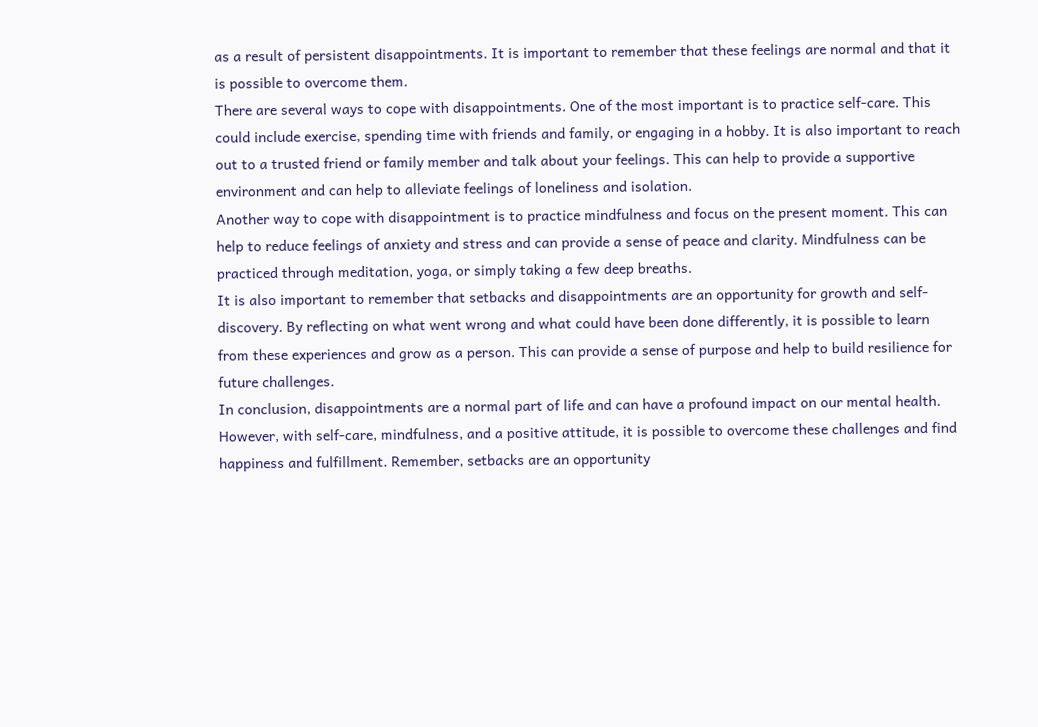as a result of persistent disappointments. It is important to remember that these feelings are normal and that it is possible to overcome them.
There are several ways to cope with disappointments. One of the most important is to practice self-care. This could include exercise, spending time with friends and family, or engaging in a hobby. It is also important to reach out to a trusted friend or family member and talk about your feelings. This can help to provide a supportive environment and can help to alleviate feelings of loneliness and isolation.
Another way to cope with disappointment is to practice mindfulness and focus on the present moment. This can help to reduce feelings of anxiety and stress and can provide a sense of peace and clarity. Mindfulness can be practiced through meditation, yoga, or simply taking a few deep breaths.
It is also important to remember that setbacks and disappointments are an opportunity for growth and self-discovery. By reflecting on what went wrong and what could have been done differently, it is possible to learn from these experiences and grow as a person. This can provide a sense of purpose and help to build resilience for future challenges.
In conclusion, disappointments are a normal part of life and can have a profound impact on our mental health. However, with self-care, mindfulness, and a positive attitude, it is possible to overcome these challenges and find happiness and fulfillment. Remember, setbacks are an opportunity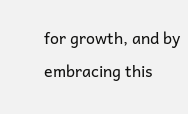for growth, and by embracing this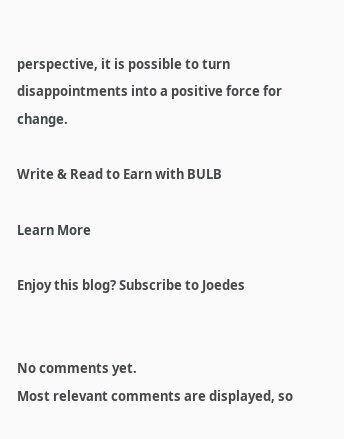perspective, it is possible to turn disappointments into a positive force for change.

Write & Read to Earn with BULB

Learn More

Enjoy this blog? Subscribe to Joedes


No comments yet.
Most relevant comments are displayed, so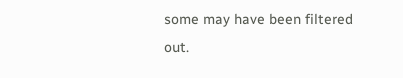some may have been filtered out.